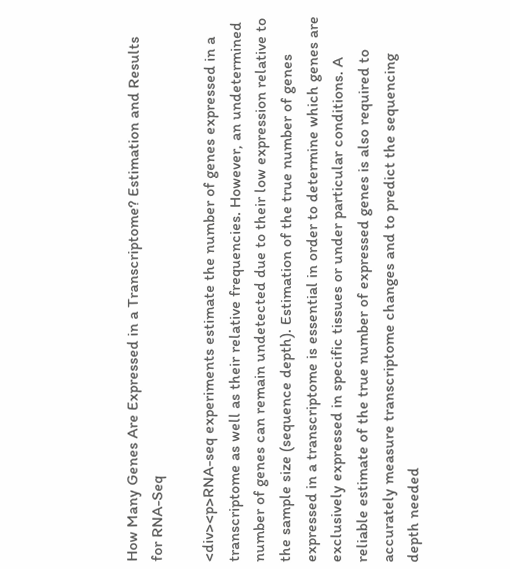How Many Genes Are Expressed in a Transcriptome? Estimation and Results for RNA-Seq

<div><p>RNA-seq experiments estimate the number of genes expressed in a transcriptome as well as their relative frequencies. However, an undetermined number of genes can remain undetected due to their low expression relative to the sample size (sequence depth). Estimation of the true number of genes expressed in a transcriptome is essential in order to determine which genes are exclusively expressed in specific tissues or under particular conditions. A reliable estimate of the true number of expressed genes is also required to accurately measure transcriptome changes and to predict the sequencing depth needed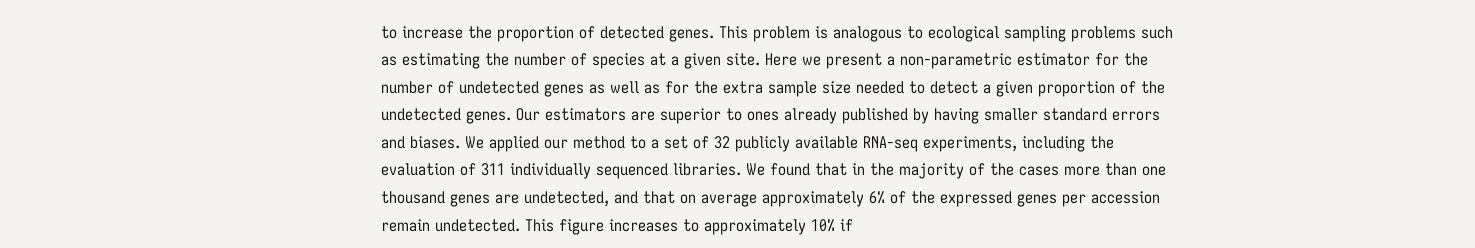to increase the proportion of detected genes. This problem is analogous to ecological sampling problems such as estimating the number of species at a given site. Here we present a non-parametric estimator for the number of undetected genes as well as for the extra sample size needed to detect a given proportion of the undetected genes. Our estimators are superior to ones already published by having smaller standard errors and biases. We applied our method to a set of 32 publicly available RNA-seq experiments, including the evaluation of 311 individually sequenced libraries. We found that in the majority of the cases more than one thousand genes are undetected, and that on average approximately 6% of the expressed genes per accession remain undetected. This figure increases to approximately 10% if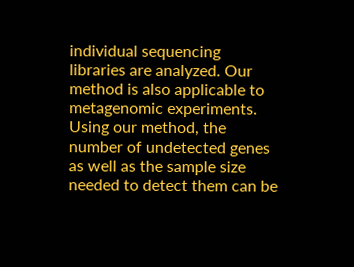individual sequencing libraries are analyzed. Our method is also applicable to metagenomic experiments. Using our method, the number of undetected genes as well as the sample size needed to detect them can be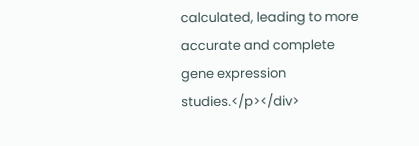calculated, leading to more accurate and complete gene expression studies.</p></div>